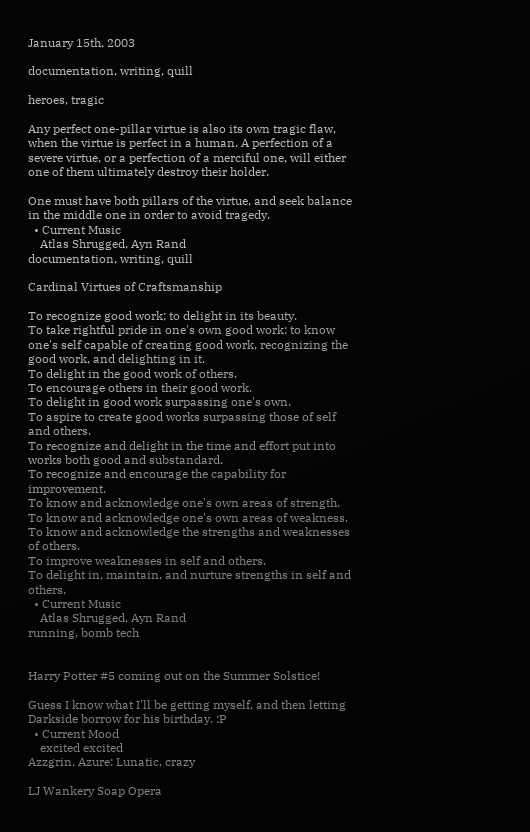January 15th, 2003

documentation, writing, quill

heroes, tragic

Any perfect one-pillar virtue is also its own tragic flaw, when the virtue is perfect in a human. A perfection of a severe virtue, or a perfection of a merciful one, will either one of them ultimately destroy their holder.

One must have both pillars of the virtue, and seek balance in the middle one in order to avoid tragedy.
  • Current Music
    Atlas Shrugged, Ayn Rand
documentation, writing, quill

Cardinal Virtues of Craftsmanship

To recognize good work; to delight in its beauty.
To take rightful pride in one's own good work: to know one's self capable of creating good work, recognizing the good work, and delighting in it.
To delight in the good work of others.
To encourage others in their good work.
To delight in good work surpassing one's own.
To aspire to create good works surpassing those of self and others.
To recognize and delight in the time and effort put into works both good and substandard.
To recognize and encourage the capability for improvement.
To know and acknowledge one's own areas of strength.
To know and acknowledge one's own areas of weakness.
To know and acknowledge the strengths and weaknesses of others.
To improve weaknesses in self and others.
To delight in, maintain, and nurture strengths in self and others.
  • Current Music
    Atlas Shrugged, Ayn Rand
running, bomb tech


Harry Potter #5 coming out on the Summer Solstice!

Guess I know what I'll be getting myself, and then letting Darkside borrow for his birthday. :P
  • Current Mood
    excited excited
Azzgrin, Azure: Lunatic, crazy

LJ Wankery Soap Opera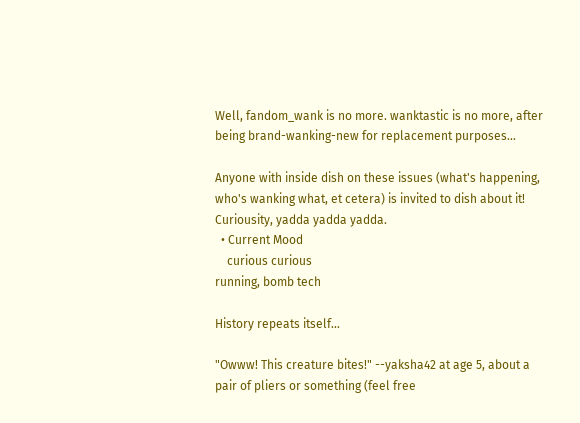Well, fandom_wank is no more. wanktastic is no more, after being brand-wanking-new for replacement purposes...

Anyone with inside dish on these issues (what's happening, who's wanking what, et cetera) is invited to dish about it! Curiousity, yadda yadda yadda.
  • Current Mood
    curious curious
running, bomb tech

History repeats itself...

"Owww! This creature bites!" --yaksha42 at age 5, about a pair of pliers or something (feel free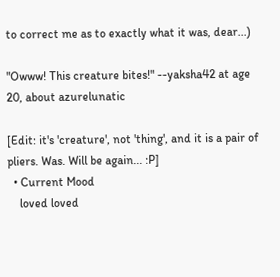to correct me as to exactly what it was, dear...)

"Owww! This creature bites!" --yaksha42 at age 20, about azurelunatic

[Edit: it's 'creature', not 'thing', and it is a pair of pliers. Was. Will be again... :P]
  • Current Mood
    loved loved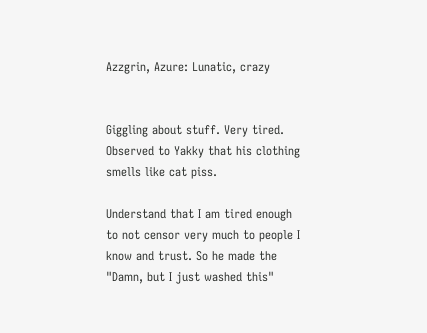Azzgrin, Azure: Lunatic, crazy


Giggling about stuff. Very tired. Observed to Yakky that his clothing smells like cat piss.

Understand that I am tired enough to not censor very much to people I know and trust. So he made the "Damn, but I just washed this"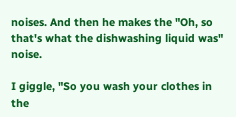noises. And then he makes the "Oh, so that's what the dishwashing liquid was" noise.

I giggle, "So you wash your clothes in the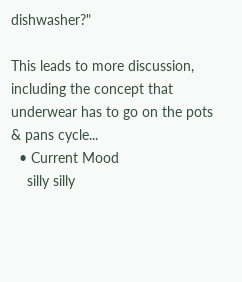dishwasher?"

This leads to more discussion, including the concept that underwear has to go on the pots & pans cycle...
  • Current Mood
    silly silly